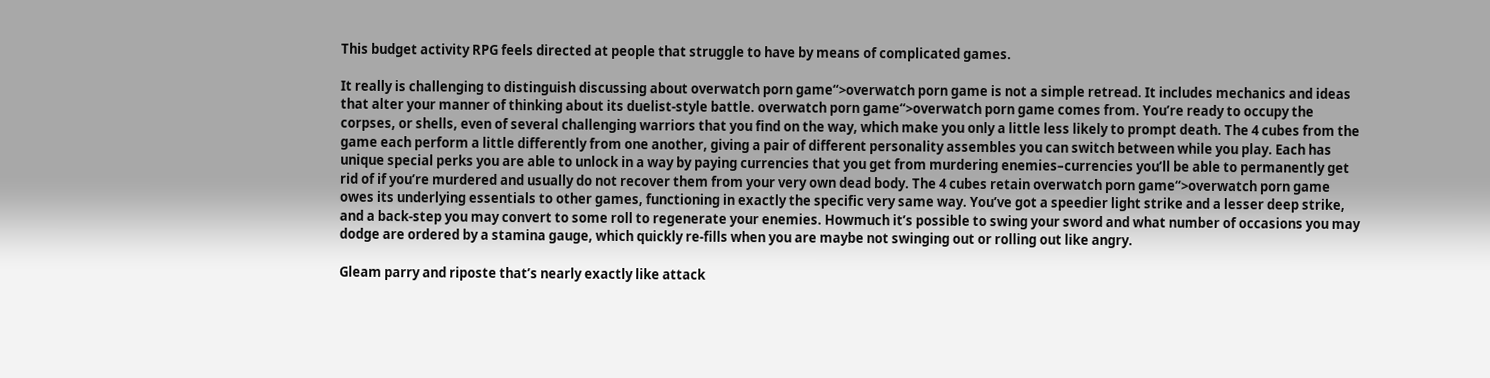This budget activity RPG feels directed at people that struggle to have by means of complicated games.

It really is challenging to distinguish discussing about overwatch porn game“>overwatch porn game is not a simple retread. It includes mechanics and ideas that alter your manner of thinking about its duelist-style battle. overwatch porn game“>overwatch porn game comes from. You’re ready to occupy the corpses, or shells, even of several challenging warriors that you find on the way, which make you only a little less likely to prompt death. The 4 cubes from the game each perform a little differently from one another, giving a pair of different personality assembles you can switch between while you play. Each has unique special perks you are able to unlock in a way by paying currencies that you get from murdering enemies–currencies you’ll be able to permanently get rid of if you’re murdered and usually do not recover them from your very own dead body. The 4 cubes retain overwatch porn game“>overwatch porn game owes its underlying essentials to other games, functioning in exactly the specific very same way. You’ve got a speedier light strike and a lesser deep strike, and a back-step you may convert to some roll to regenerate your enemies. Howmuch it’s possible to swing your sword and what number of occasions you may dodge are ordered by a stamina gauge, which quickly re-fills when you are maybe not swinging out or rolling out like angry.

Gleam parry and riposte that’s nearly exactly like attack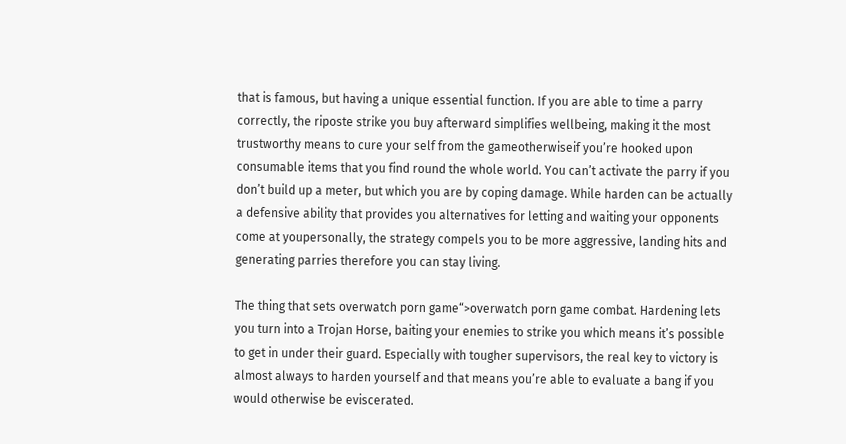that is famous, but having a unique essential function. If you are able to time a parry correctly, the riposte strike you buy afterward simplifies wellbeing, making it the most trustworthy means to cure your self from the gameotherwiseif you’re hooked upon consumable items that you find round the whole world. You can’t activate the parry if you don’t build up a meter, but which you are by coping damage. While harden can be actually a defensive ability that provides you alternatives for letting and waiting your opponents come at youpersonally, the strategy compels you to be more aggressive, landing hits and generating parries therefore you can stay living.

The thing that sets overwatch porn game“>overwatch porn game combat. Hardening lets you turn into a Trojan Horse, baiting your enemies to strike you which means it’s possible to get in under their guard. Especially with tougher supervisors, the real key to victory is almost always to harden yourself and that means you’re able to evaluate a bang if you would otherwise be eviscerated.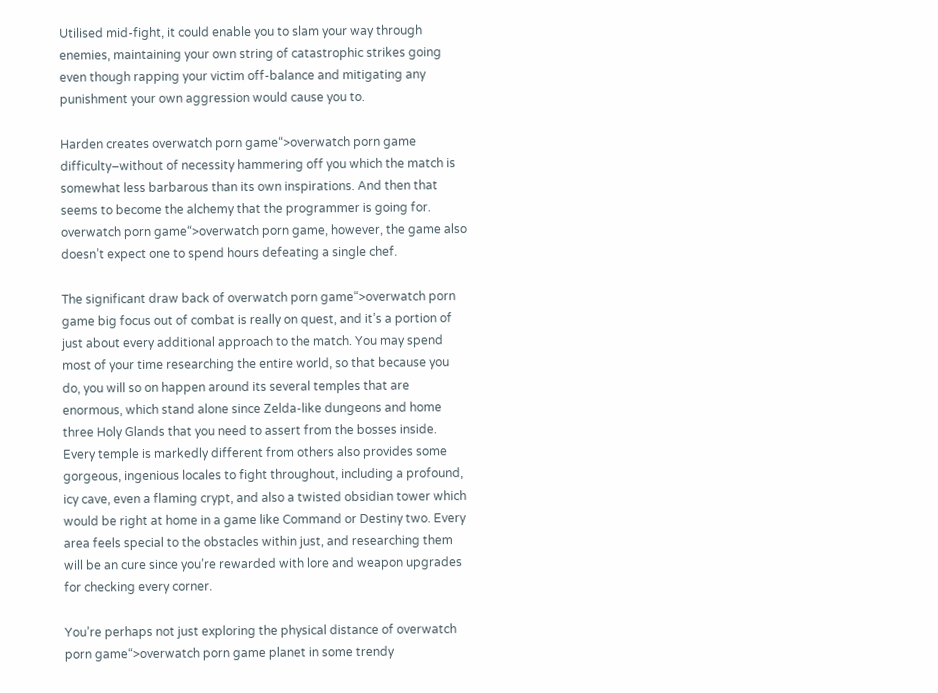Utilised mid-fight, it could enable you to slam your way through enemies, maintaining your own string of catastrophic strikes going even though rapping your victim off-balance and mitigating any punishment your own aggression would cause you to.

Harden creates overwatch porn game“>overwatch porn game difficulty–without of necessity hammering off you which the match is somewhat less barbarous than its own inspirations. And then that seems to become the alchemy that the programmer is going for. overwatch porn game“>overwatch porn game, however, the game also doesn’t expect one to spend hours defeating a single chef.

The significant draw back of overwatch porn game“>overwatch porn game big focus out of combat is really on quest, and it’s a portion of just about every additional approach to the match. You may spend most of your time researching the entire world, so that because you do, you will so on happen around its several temples that are enormous, which stand alone since Zelda-like dungeons and home three Holy Glands that you need to assert from the bosses inside. Every temple is markedly different from others also provides some gorgeous, ingenious locales to fight throughout, including a profound, icy cave, even a flaming crypt, and also a twisted obsidian tower which would be right at home in a game like Command or Destiny two. Every area feels special to the obstacles within just, and researching them will be an cure since you’re rewarded with lore and weapon upgrades for checking every corner.

You’re perhaps not just exploring the physical distance of overwatch porn game“>overwatch porn game planet in some trendy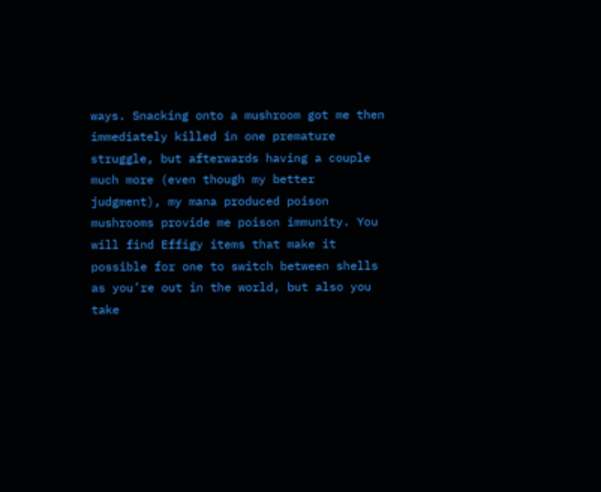ways. Snacking onto a mushroom got me then immediately killed in one premature struggle, but afterwards having a couple much more (even though my better judgment), my mana produced poison mushrooms provide me poison immunity. You will find Effigy items that make it possible for one to switch between shells as you’re out in the world, but also you take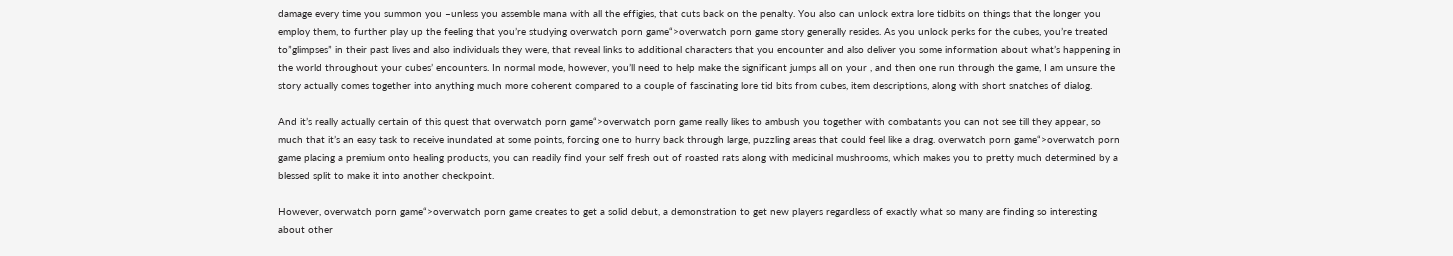damage every time you summon you –unless you assemble mana with all the effigies, that cuts back on the penalty. You also can unlock extra lore tidbits on things that the longer you employ them, to further play up the feeling that you’re studying overwatch porn game“>overwatch porn game story generally resides. As you unlock perks for the cubes, you’re treated to”glimpses” in their past lives and also individuals they were, that reveal links to additional characters that you encounter and also deliver you some information about what’s happening in the world throughout your cubes’ encounters. In normal mode, however, you’ll need to help make the significant jumps all on your , and then one run through the game, I am unsure the story actually comes together into anything much more coherent compared to a couple of fascinating lore tid bits from cubes, item descriptions, along with short snatches of dialog.

And it’s really actually certain of this quest that overwatch porn game“>overwatch porn game really likes to ambush you together with combatants you can not see till they appear, so much that it’s an easy task to receive inundated at some points, forcing one to hurry back through large, puzzling areas that could feel like a drag. overwatch porn game“>overwatch porn game placing a premium onto healing products, you can readily find your self fresh out of roasted rats along with medicinal mushrooms, which makes you to pretty much determined by a blessed split to make it into another checkpoint.

However, overwatch porn game“>overwatch porn game creates to get a solid debut, a demonstration to get new players regardless of exactly what so many are finding so interesting about other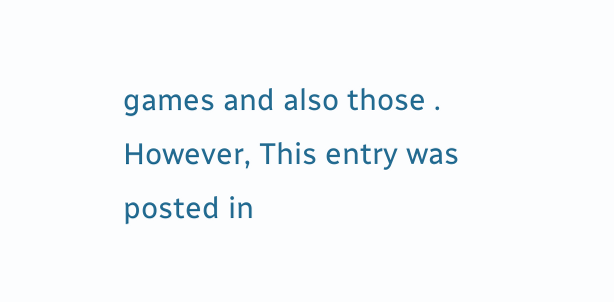games and also those . However, This entry was posted in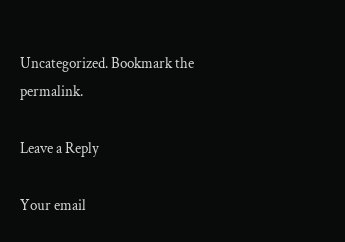Uncategorized. Bookmark the permalink.

Leave a Reply

Your email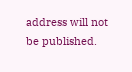address will not be published.